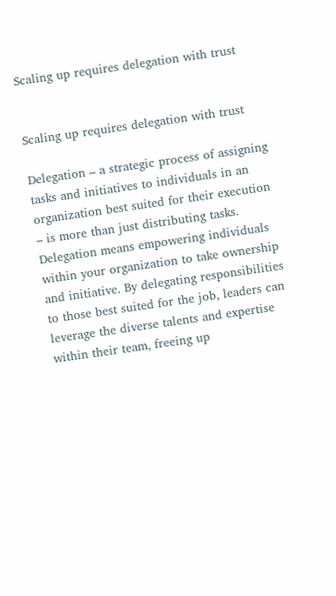Scaling up requires delegation with trust


Scaling up requires delegation with trust

Delegation – a strategic process of assigning tasks and initiatives to individuals in an organization best suited for their execution – is more than just distributing tasks. Delegation means empowering individuals within your organization to take ownership and initiative. By delegating responsibilities to those best suited for the job, leaders can leverage the diverse talents and expertise within their team, freeing up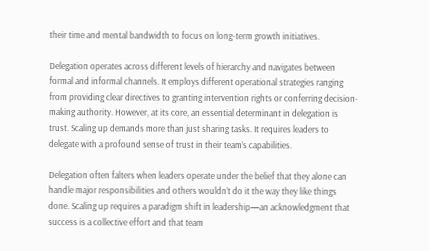their time and mental bandwidth to focus on long-term growth initiatives.

Delegation operates across different levels of hierarchy and navigates between formal and informal channels. It employs different operational strategies ranging from providing clear directives to granting intervention rights or conferring decision-making authority. However, at its core, an essential determinant in delegation is trust. Scaling up demands more than just sharing tasks. It requires leaders to delegate with a profound sense of trust in their team’s capabilities.

Delegation often falters when leaders operate under the belief that they alone can handle major responsibilities and others wouldn’t do it the way they like things done. Scaling up requires a paradigm shift in leadership—an acknowledgment that success is a collective effort and that team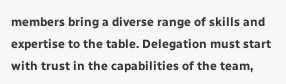members bring a diverse range of skills and expertise to the table. Delegation must start with trust in the capabilities of the team,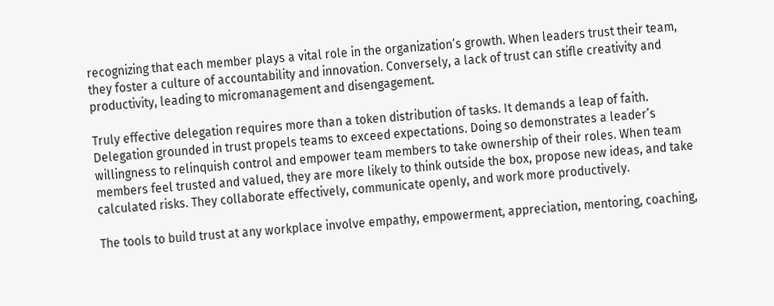recognizing that each member plays a vital role in the organization’s growth. When leaders trust their team, they foster a culture of accountability and innovation. Conversely, a lack of trust can stifle creativity and productivity, leading to micromanagement and disengagement.

Truly effective delegation requires more than a token distribution of tasks. It demands a leap of faith. Delegation grounded in trust propels teams to exceed expectations. Doing so demonstrates a leader’s willingness to relinquish control and empower team members to take ownership of their roles. When team members feel trusted and valued, they are more likely to think outside the box, propose new ideas, and take calculated risks. They collaborate effectively, communicate openly, and work more productively.

The tools to build trust at any workplace involve empathy, empowerment, appreciation, mentoring, coaching,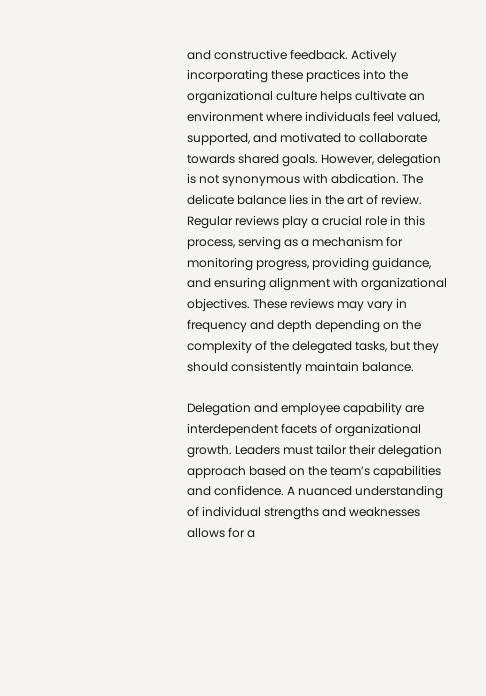and constructive feedback. Actively incorporating these practices into the organizational culture helps cultivate an environment where individuals feel valued, supported, and motivated to collaborate towards shared goals. However, delegation is not synonymous with abdication. The delicate balance lies in the art of review. Regular reviews play a crucial role in this process, serving as a mechanism for monitoring progress, providing guidance, and ensuring alignment with organizational objectives. These reviews may vary in frequency and depth depending on the complexity of the delegated tasks, but they should consistently maintain balance.

Delegation and employee capability are interdependent facets of organizational growth. Leaders must tailor their delegation approach based on the team’s capabilities and confidence. A nuanced understanding of individual strengths and weaknesses allows for a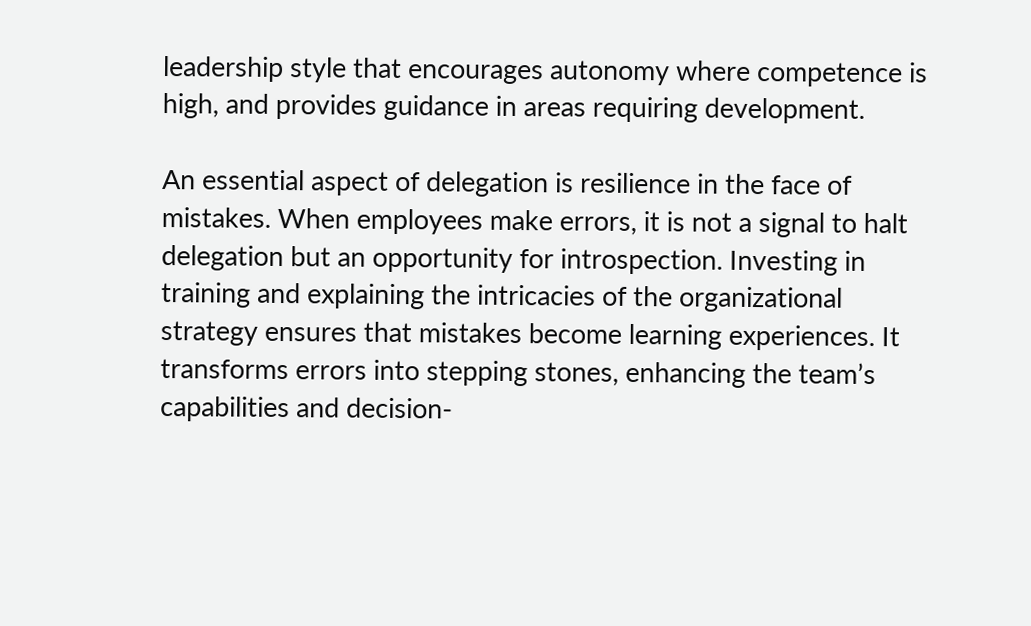leadership style that encourages autonomy where competence is high, and provides guidance in areas requiring development.

An essential aspect of delegation is resilience in the face of mistakes. When employees make errors, it is not a signal to halt delegation but an opportunity for introspection. Investing in training and explaining the intricacies of the organizational strategy ensures that mistakes become learning experiences. It transforms errors into stepping stones, enhancing the team’s capabilities and decision-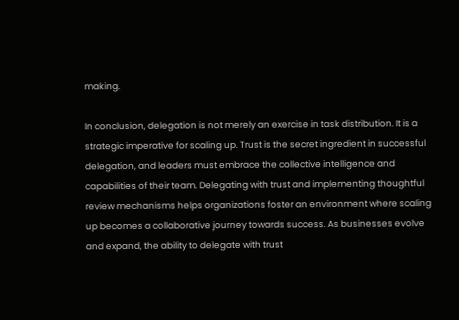making.

In conclusion, delegation is not merely an exercise in task distribution. It is a strategic imperative for scaling up. Trust is the secret ingredient in successful delegation, and leaders must embrace the collective intelligence and capabilities of their team. Delegating with trust and implementing thoughtful review mechanisms helps organizations foster an environment where scaling up becomes a collaborative journey towards success. As businesses evolve and expand, the ability to delegate with trust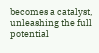becomes a catalyst, unleashing the full potential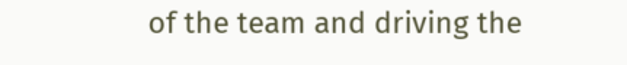of the team and driving the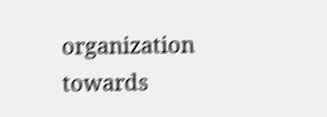organization towards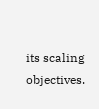its scaling objectives.